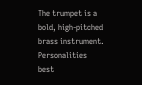The trumpet is a bold, high-pitched brass instrument. Personalities best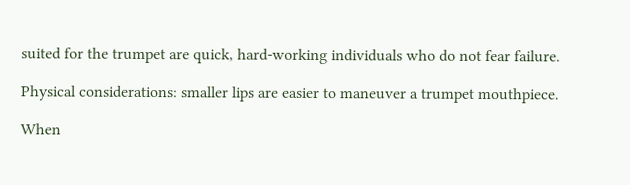suited for the trumpet are quick, hard-working individuals who do not fear failure.

Physical considerations: smaller lips are easier to maneuver a trumpet mouthpiece.

When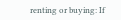renting or buying: If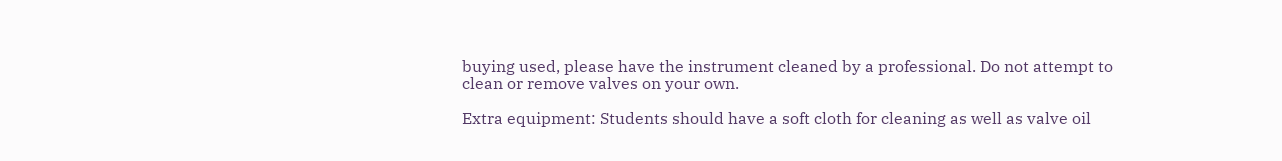buying used, please have the instrument cleaned by a professional. Do not attempt to clean or remove valves on your own.

Extra equipment: Students should have a soft cloth for cleaning as well as valve oil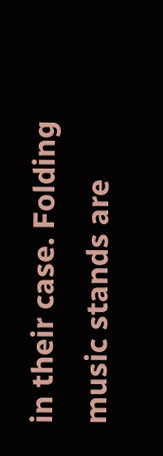in their case. Folding music stands are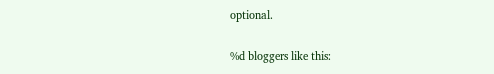optional.

%d bloggers like this: